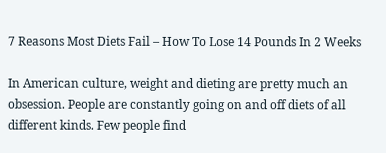7 Reasons Most Diets Fail – How To Lose 14 Pounds In 2 Weeks

In American culture, weight and dieting are pretty much an obsession. People are constantly going on and off diets of all different kinds. Few people find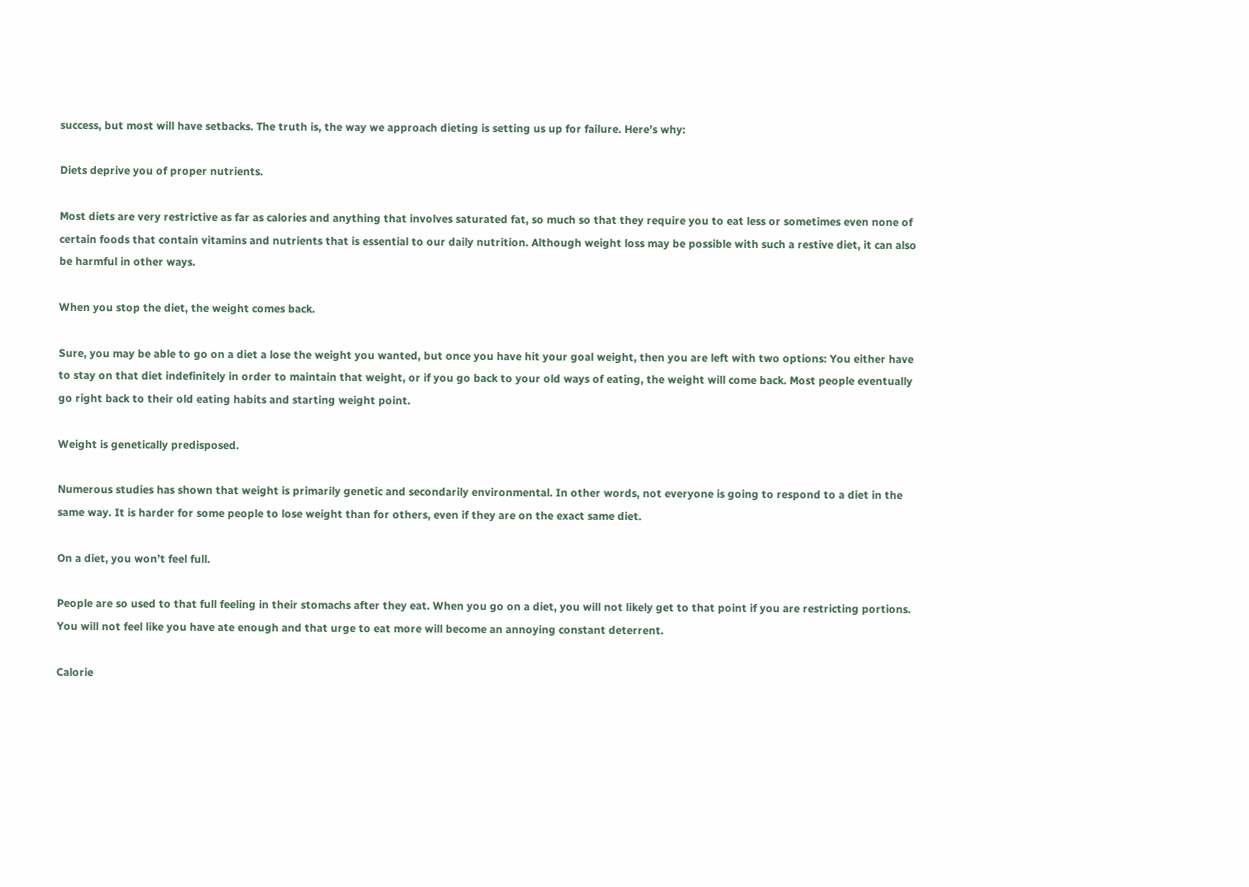success, but most will have setbacks. The truth is, the way we approach dieting is setting us up for failure. Here’s why:

Diets deprive you of proper nutrients.

Most diets are very restrictive as far as calories and anything that involves saturated fat, so much so that they require you to eat less or sometimes even none of certain foods that contain vitamins and nutrients that is essential to our daily nutrition. Although weight loss may be possible with such a restive diet, it can also be harmful in other ways.

When you stop the diet, the weight comes back.

Sure, you may be able to go on a diet a lose the weight you wanted, but once you have hit your goal weight, then you are left with two options: You either have to stay on that diet indefinitely in order to maintain that weight, or if you go back to your old ways of eating, the weight will come back. Most people eventually go right back to their old eating habits and starting weight point.

Weight is genetically predisposed.

Numerous studies has shown that weight is primarily genetic and secondarily environmental. In other words, not everyone is going to respond to a diet in the same way. It is harder for some people to lose weight than for others, even if they are on the exact same diet.

On a diet, you won’t feel full.

People are so used to that full feeling in their stomachs after they eat. When you go on a diet, you will not likely get to that point if you are restricting portions. You will not feel like you have ate enough and that urge to eat more will become an annoying constant deterrent.

Calorie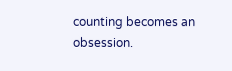counting becomes an obsession.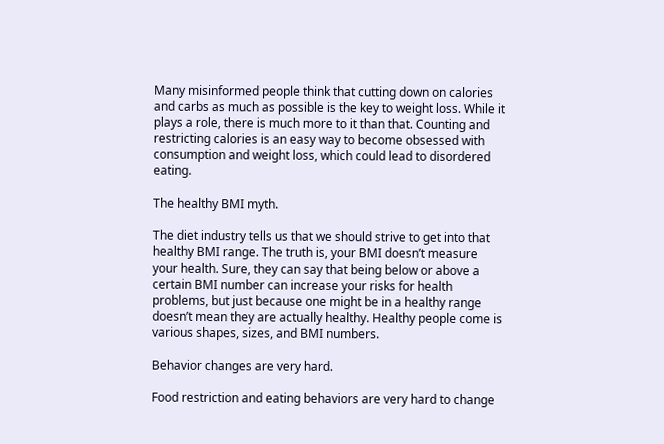Many misinformed people think that cutting down on calories and carbs as much as possible is the key to weight loss. While it plays a role, there is much more to it than that. Counting and restricting calories is an easy way to become obsessed with consumption and weight loss, which could lead to disordered eating.

The healthy BMI myth.

The diet industry tells us that we should strive to get into that healthy BMI range. The truth is, your BMI doesn’t measure your health. Sure, they can say that being below or above a certain BMI number can increase your risks for health problems, but just because one might be in a healthy range doesn’t mean they are actually healthy. Healthy people come is various shapes, sizes, and BMI numbers.

Behavior changes are very hard.

Food restriction and eating behaviors are very hard to change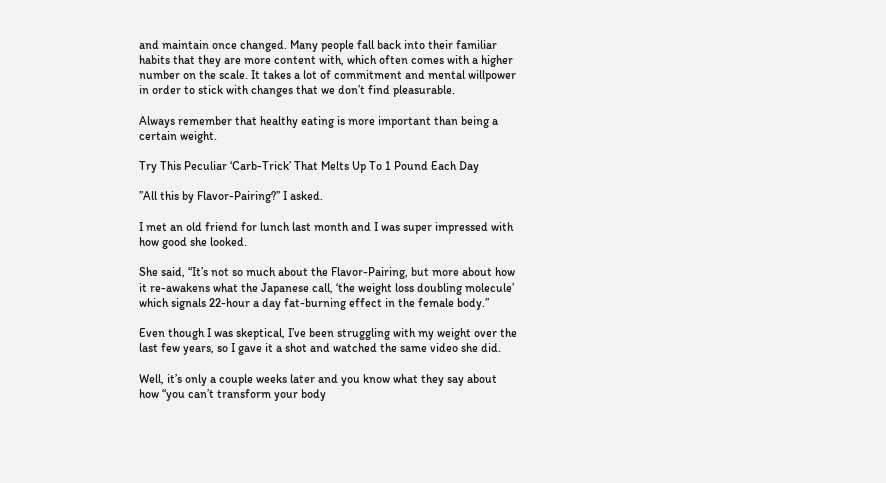and maintain once changed. Many people fall back into their familiar habits that they are more content with, which often comes with a higher number on the scale. It takes a lot of commitment and mental willpower in order to stick with changes that we don’t find pleasurable.

Always remember that healthy eating is more important than being a certain weight.

Try This Peculiar ‘Carb-Trick’ That Melts Up To 1 Pound Each Day

”All this by Flavor-Pairing?” I asked.

I met an old friend for lunch last month and I was super impressed with how good she looked.

She said, “It’s not so much about the Flavor-Pairing, but more about how it re-awakens what the Japanese call, ‘the weight loss doubling molecule’ which signals 22-hour a day fat-burning effect in the female body.”

Even though I was skeptical, I’ve been struggling with my weight over the last few years, so I gave it a shot and watched the same video she did.

Well, it’s only a couple weeks later and you know what they say about how “you can’t transform your body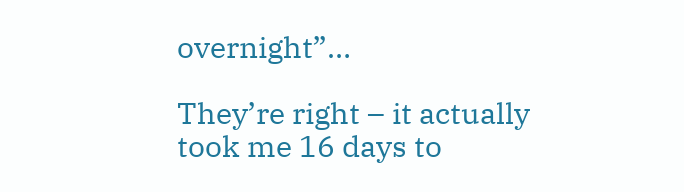overnight”…

They’re right – it actually took me 16 days to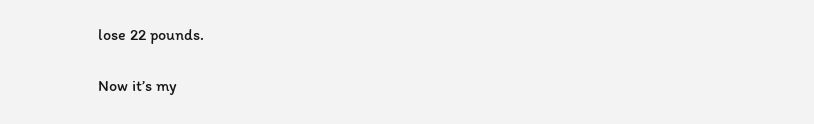lose 22 pounds.

Now it’s my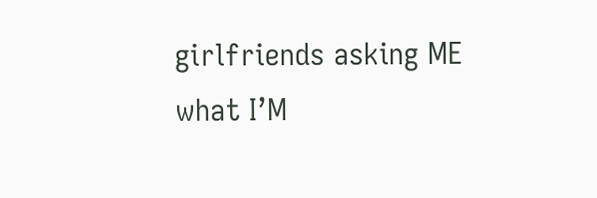girlfriends asking ME what I’M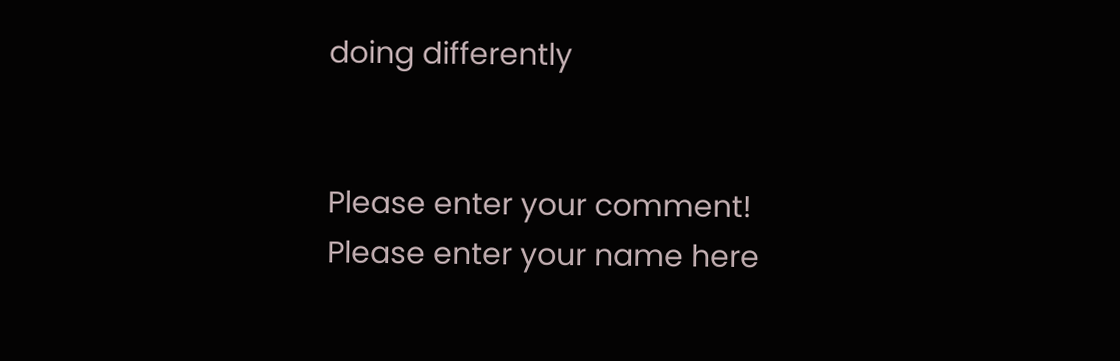doing differently


Please enter your comment!
Please enter your name here